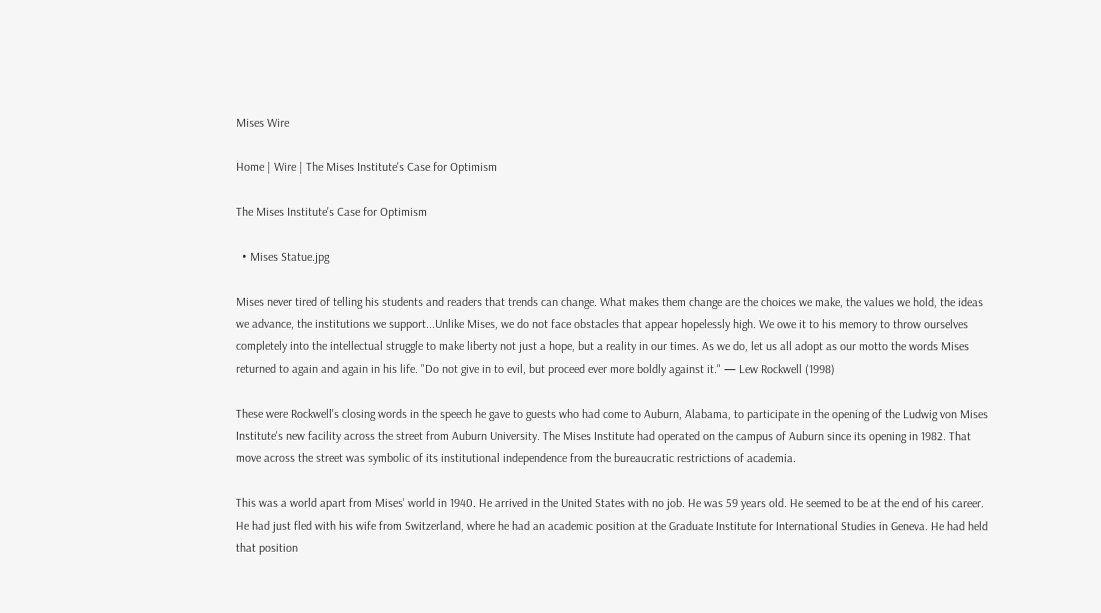Mises Wire

Home | Wire | The Mises Institute's Case for Optimism

The Mises Institute's Case for Optimism

  • Mises Statue.jpg

Mises never tired of telling his students and readers that trends can change. What makes them change are the choices we make, the values we hold, the ideas we advance, the institutions we support...Unlike Mises, we do not face obstacles that appear hopelessly high. We owe it to his memory to throw ourselves completely into the intellectual struggle to make liberty not just a hope, but a reality in our times. As we do, let us all adopt as our motto the words Mises returned to again and again in his life. "Do not give in to evil, but proceed ever more boldly against it." — Lew Rockwell (1998)

These were Rockwell's closing words in the speech he gave to guests who had come to Auburn, Alabama, to participate in the opening of the Ludwig von Mises Institute's new facility across the street from Auburn University. The Mises Institute had operated on the campus of Auburn since its opening in 1982. That move across the street was symbolic of its institutional independence from the bureaucratic restrictions of academia.

This was a world apart from Mises' world in 1940. He arrived in the United States with no job. He was 59 years old. He seemed to be at the end of his career. He had just fled with his wife from Switzerland, where he had an academic position at the Graduate Institute for International Studies in Geneva. He had held that position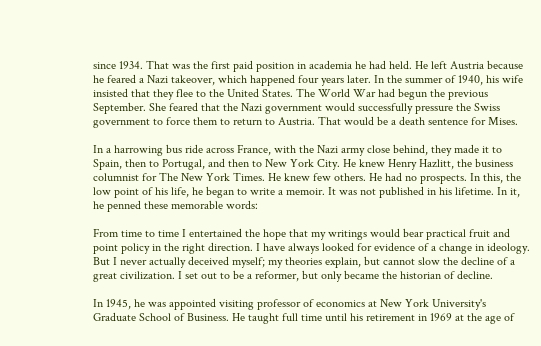since 1934. That was the first paid position in academia he had held. He left Austria because he feared a Nazi takeover, which happened four years later. In the summer of 1940, his wife insisted that they flee to the United States. The World War had begun the previous September. She feared that the Nazi government would successfully pressure the Swiss government to force them to return to Austria. That would be a death sentence for Mises.

In a harrowing bus ride across France, with the Nazi army close behind, they made it to Spain, then to Portugal, and then to New York City. He knew Henry Hazlitt, the business columnist for The New York Times. He knew few others. He had no prospects. In this, the low point of his life, he began to write a memoir. It was not published in his lifetime. In it, he penned these memorable words:

From time to time I entertained the hope that my writings would bear practical fruit and point policy in the right direction. I have always looked for evidence of a change in ideology. But I never actually deceived myself; my theories explain, but cannot slow the decline of a great civilization. I set out to be a reformer, but only became the historian of decline.

In 1945, he was appointed visiting professor of economics at New York University's Graduate School of Business. He taught full time until his retirement in 1969 at the age of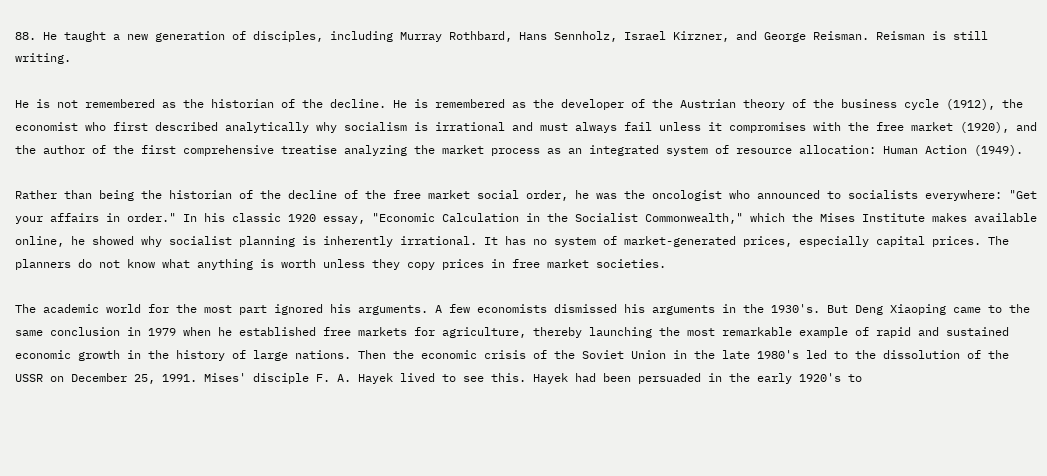88. He taught a new generation of disciples, including Murray Rothbard, Hans Sennholz, Israel Kirzner, and George Reisman. Reisman is still writing.

He is not remembered as the historian of the decline. He is remembered as the developer of the Austrian theory of the business cycle (1912), the economist who first described analytically why socialism is irrational and must always fail unless it compromises with the free market (1920), and the author of the first comprehensive treatise analyzing the market process as an integrated system of resource allocation: Human Action (1949).

Rather than being the historian of the decline of the free market social order, he was the oncologist who announced to socialists everywhere: "Get your affairs in order." In his classic 1920 essay, "Economic Calculation in the Socialist Commonwealth," which the Mises Institute makes available online, he showed why socialist planning is inherently irrational. It has no system of market-generated prices, especially capital prices. The planners do not know what anything is worth unless they copy prices in free market societies.

The academic world for the most part ignored his arguments. A few economists dismissed his arguments in the 1930's. But Deng Xiaoping came to the same conclusion in 1979 when he established free markets for agriculture, thereby launching the most remarkable example of rapid and sustained economic growth in the history of large nations. Then the economic crisis of the Soviet Union in the late 1980's led to the dissolution of the USSR on December 25, 1991. Mises' disciple F. A. Hayek lived to see this. Hayek had been persuaded in the early 1920's to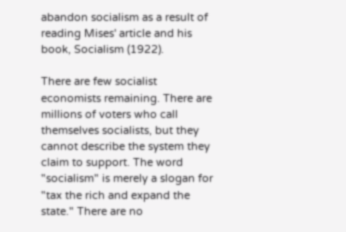abandon socialism as a result of reading Mises' article and his book, Socialism (1922).

There are few socialist economists remaining. There are millions of voters who call themselves socialists, but they cannot describe the system they claim to support. The word "socialism" is merely a slogan for "tax the rich and expand the state." There are no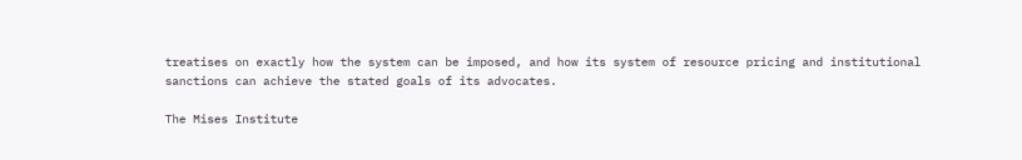treatises on exactly how the system can be imposed, and how its system of resource pricing and institutional sanctions can achieve the stated goals of its advocates.

The Mises Institute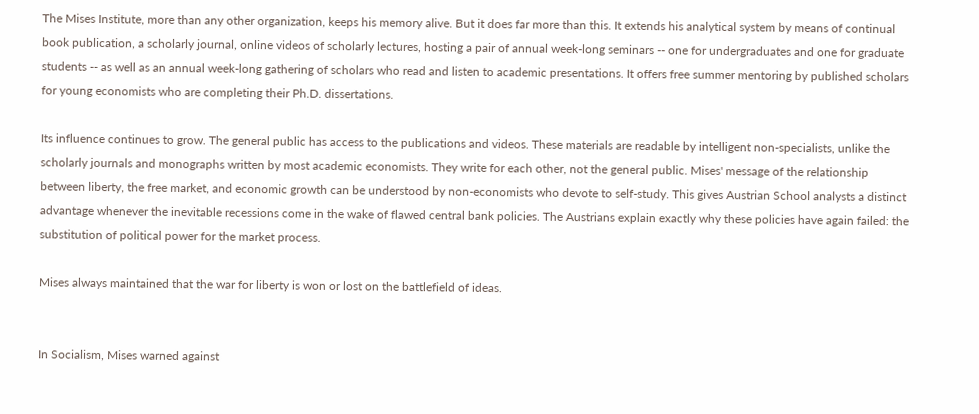The Mises Institute, more than any other organization, keeps his memory alive. But it does far more than this. It extends his analytical system by means of continual book publication, a scholarly journal, online videos of scholarly lectures, hosting a pair of annual week-long seminars -- one for undergraduates and one for graduate students -- as well as an annual week-long gathering of scholars who read and listen to academic presentations. It offers free summer mentoring by published scholars for young economists who are completing their Ph.D. dissertations.

Its influence continues to grow. The general public has access to the publications and videos. These materials are readable by intelligent non-specialists, unlike the scholarly journals and monographs written by most academic economists. They write for each other, not the general public. Mises' message of the relationship between liberty, the free market, and economic growth can be understood by non-economists who devote to self-study. This gives Austrian School analysts a distinct advantage whenever the inevitable recessions come in the wake of flawed central bank policies. The Austrians explain exactly why these policies have again failed: the substitution of political power for the market process.

Mises always maintained that the war for liberty is won or lost on the battlefield of ideas.


In Socialism, Mises warned against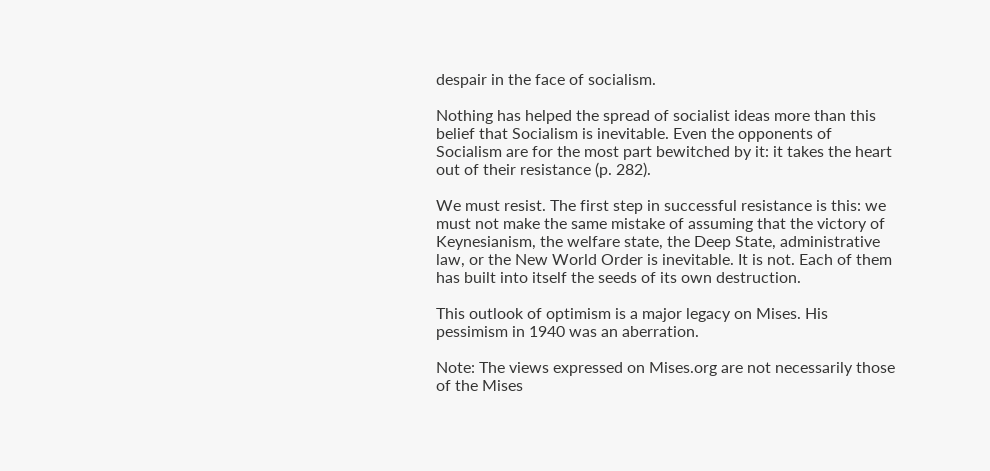despair in the face of socialism.

Nothing has helped the spread of socialist ideas more than this belief that Socialism is inevitable. Even the opponents of Socialism are for the most part bewitched by it: it takes the heart out of their resistance (p. 282).

We must resist. The first step in successful resistance is this: we must not make the same mistake of assuming that the victory of Keynesianism, the welfare state, the Deep State, administrative law, or the New World Order is inevitable. It is not. Each of them has built into itself the seeds of its own destruction.

This outlook of optimism is a major legacy on Mises. His pessimism in 1940 was an aberration.

Note: The views expressed on Mises.org are not necessarily those of the Mises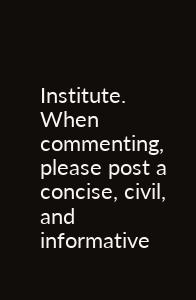Institute.
When commenting, please post a concise, civil, and informative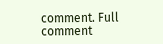comment. Full comment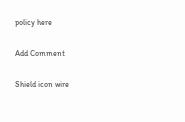policy here

Add Comment

Shield icon wire